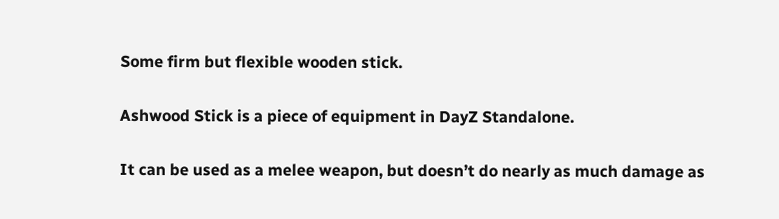Some firm but flexible wooden stick.

Ashwood Stick is a piece of equipment in DayZ Standalone.

It can be used as a melee weapon, but doesn’t do nearly as much damage as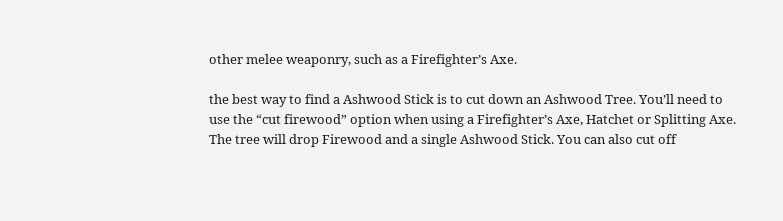other melee weaponry, such as a Firefighter’s Axe.

the best way to find a Ashwood Stick is to cut down an Ashwood Tree. You’ll need to use the “cut firewood” option when using a Firefighter’s Axe, Hatchet or Splitting Axe. The tree will drop Firewood and a single Ashwood Stick. You can also cut off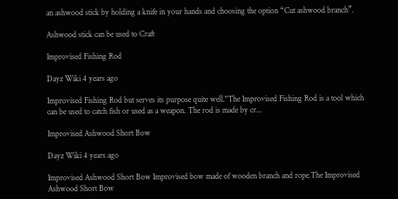an ashwood stick by holding a knife in your hands and choosing the option “Cut ashwood branch”.

Ashwood stick can be used to Craft

Improvised Fishing Rod

Dayz Wiki 4 years ago

Improvised Fishing Rod but serves its purpose quite well."The Improvised Fishing Rod is a tool which can be used to catch fish or used as a weapon. The rod is made by cr...

Improvised Ashwood Short Bow

Dayz Wiki 4 years ago

Improvised Ashwood Short Bow Improvised bow made of wooden branch and rope.The Improvised Ashwood Short Bow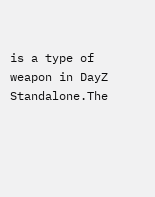is a type of weapon in DayZ Standalone.The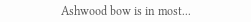Ashwood bow is in most...